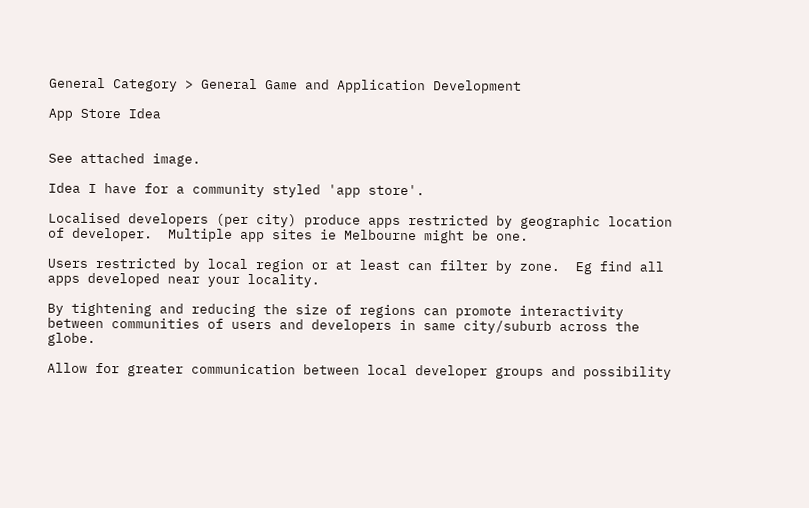General Category > General Game and Application Development

App Store Idea


See attached image.

Idea I have for a community styled 'app store'.

Localised developers (per city) produce apps restricted by geographic location of developer.  Multiple app sites ie Melbourne might be one.

Users restricted by local region or at least can filter by zone.  Eg find all apps developed near your locality.

By tightening and reducing the size of regions can promote interactivity between communities of users and developers in same city/suburb across the globe.

Allow for greater communication between local developer groups and possibility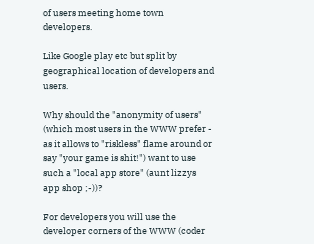of users meeting home town developers.

Like Google play etc but split by geographical location of developers and users.

Why should the "anonymity of users" (which most users in the WWW prefer - as it allows to "riskless" flame around or say "your game is shit!") want to use such a "local app store" (aunt lizzys app shop ;-))?

For developers you will use the developer corners of the WWW (coder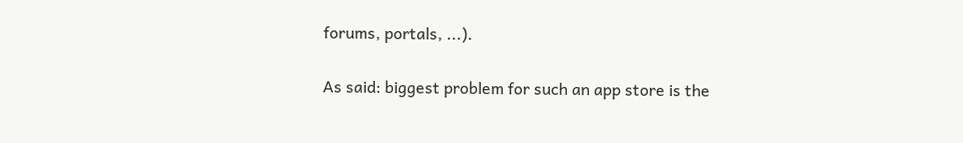forums, portals, ...).

As said: biggest problem for such an app store is the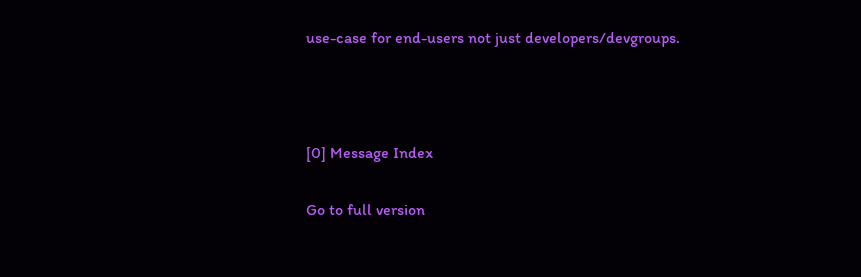use-case for end-users not just developers/devgroups.



[0] Message Index

Go to full version